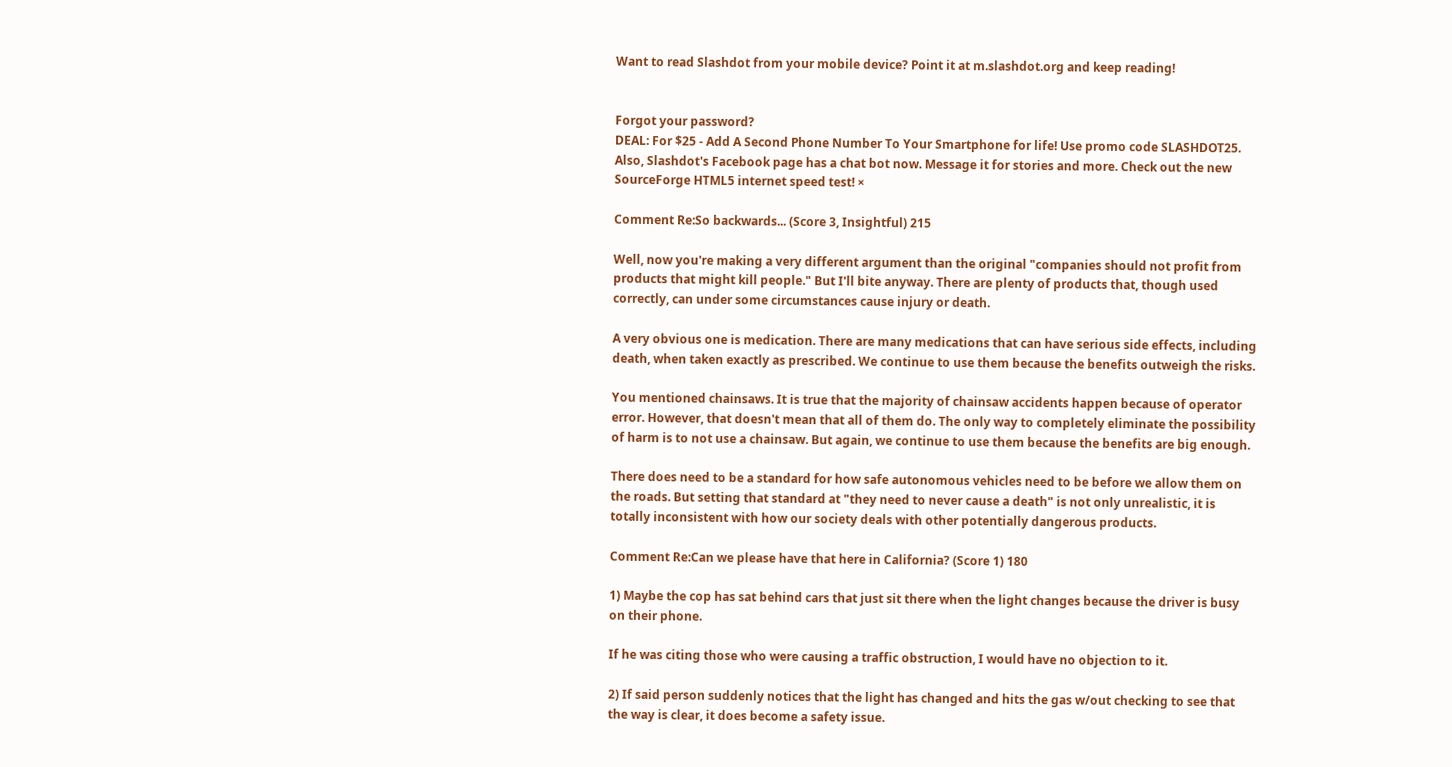Want to read Slashdot from your mobile device? Point it at m.slashdot.org and keep reading!


Forgot your password?
DEAL: For $25 - Add A Second Phone Number To Your Smartphone for life! Use promo code SLASHDOT25. Also, Slashdot's Facebook page has a chat bot now. Message it for stories and more. Check out the new SourceForge HTML5 internet speed test! ×

Comment Re:So backwards... (Score 3, Insightful) 215

Well, now you're making a very different argument than the original "companies should not profit from products that might kill people." But I'll bite anyway. There are plenty of products that, though used correctly, can under some circumstances cause injury or death.

A very obvious one is medication. There are many medications that can have serious side effects, including death, when taken exactly as prescribed. We continue to use them because the benefits outweigh the risks.

You mentioned chainsaws. It is true that the majority of chainsaw accidents happen because of operator error. However, that doesn't mean that all of them do. The only way to completely eliminate the possibility of harm is to not use a chainsaw. But again, we continue to use them because the benefits are big enough.

There does need to be a standard for how safe autonomous vehicles need to be before we allow them on the roads. But setting that standard at "they need to never cause a death" is not only unrealistic, it is totally inconsistent with how our society deals with other potentially dangerous products.

Comment Re:Can we please have that here in California? (Score 1) 180

1) Maybe the cop has sat behind cars that just sit there when the light changes because the driver is busy on their phone.

If he was citing those who were causing a traffic obstruction, I would have no objection to it.

2) If said person suddenly notices that the light has changed and hits the gas w/out checking to see that the way is clear, it does become a safety issue.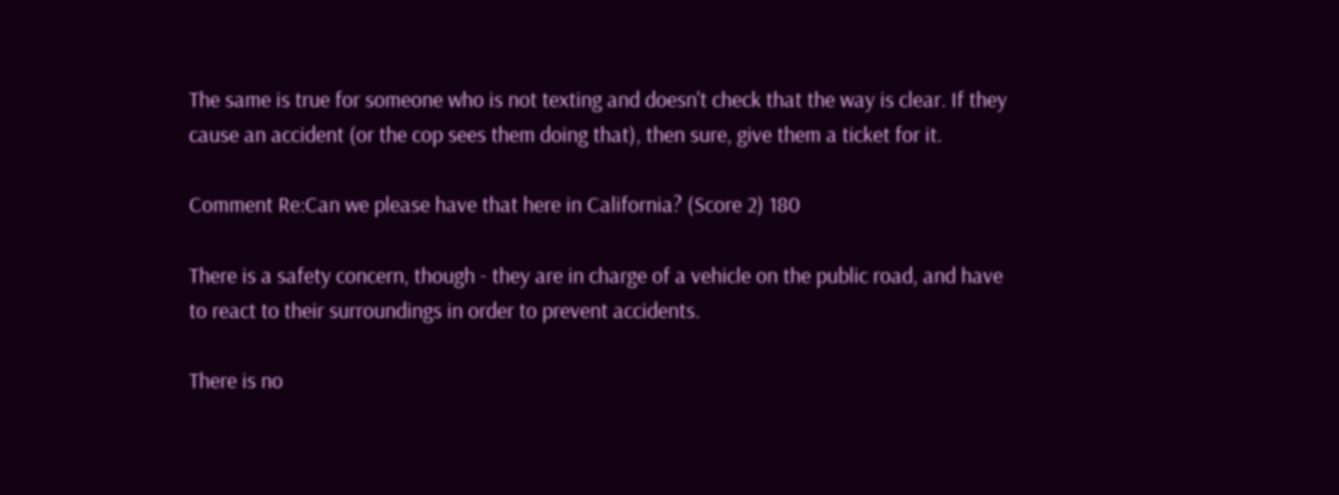The same is true for someone who is not texting and doesn't check that the way is clear. If they cause an accident (or the cop sees them doing that), then sure, give them a ticket for it.

Comment Re:Can we please have that here in California? (Score 2) 180

There is a safety concern, though - they are in charge of a vehicle on the public road, and have to react to their surroundings in order to prevent accidents.

There is no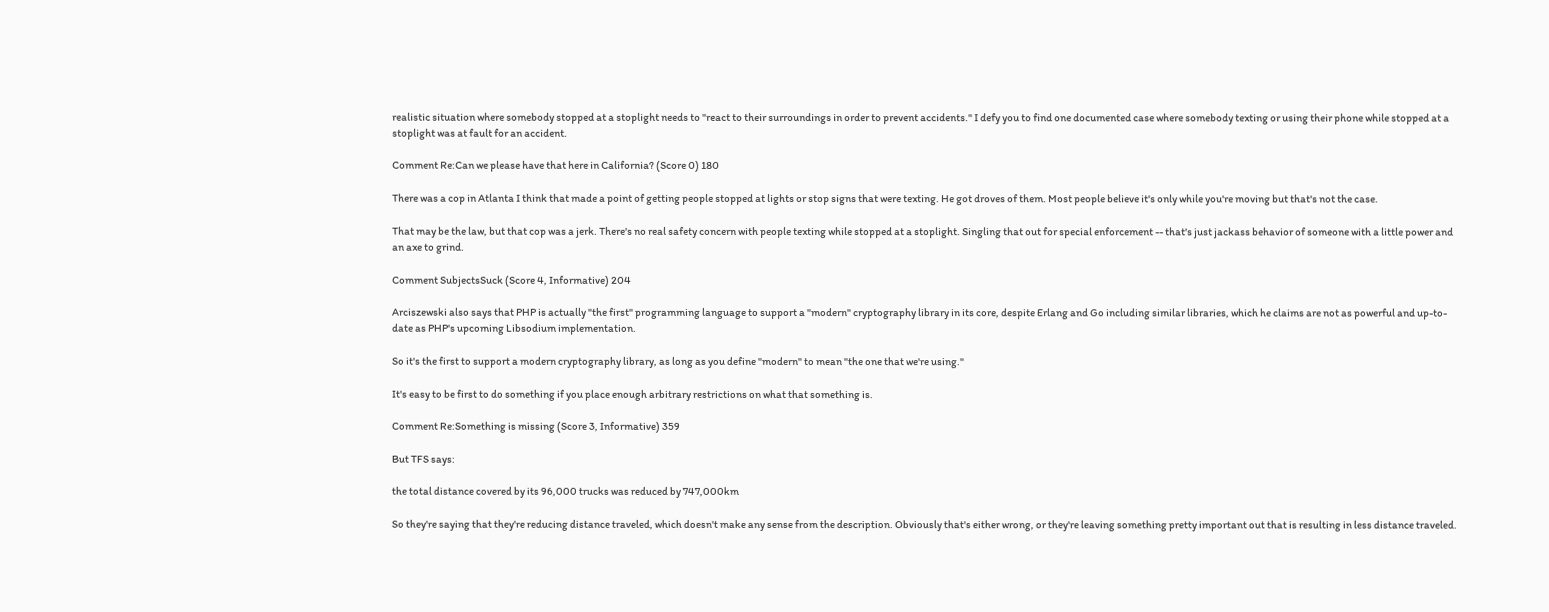realistic situation where somebody stopped at a stoplight needs to "react to their surroundings in order to prevent accidents." I defy you to find one documented case where somebody texting or using their phone while stopped at a stoplight was at fault for an accident.

Comment Re:Can we please have that here in California? (Score 0) 180

There was a cop in Atlanta I think that made a point of getting people stopped at lights or stop signs that were texting. He got droves of them. Most people believe it's only while you're moving but that's not the case.

That may be the law, but that cop was a jerk. There's no real safety concern with people texting while stopped at a stoplight. Singling that out for special enforcement -- that's just jackass behavior of someone with a little power and an axe to grind.

Comment SubjectsSuck (Score 4, Informative) 204

Arciszewski also says that PHP is actually "the first" programming language to support a "modern" cryptography library in its core, despite Erlang and Go including similar libraries, which he claims are not as powerful and up-to-date as PHP's upcoming Libsodium implementation.

So it's the first to support a modern cryptography library, as long as you define "modern" to mean "the one that we're using."

It's easy to be first to do something if you place enough arbitrary restrictions on what that something is.

Comment Re:Something is missing (Score 3, Informative) 359

But TFS says:

the total distance covered by its 96,000 trucks was reduced by 747,000km

So they're saying that they're reducing distance traveled, which doesn't make any sense from the description. Obviously that's either wrong, or they're leaving something pretty important out that is resulting in less distance traveled.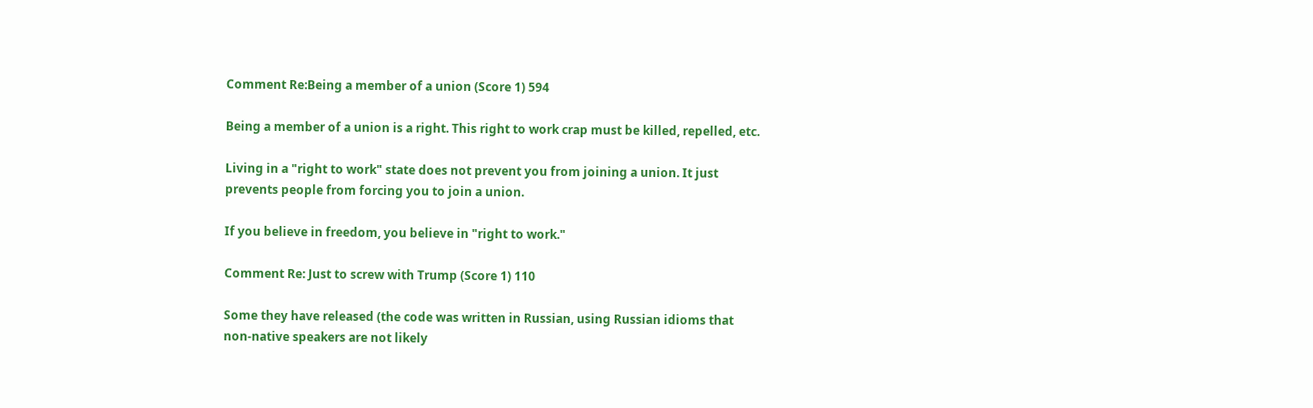Comment Re:Being a member of a union (Score 1) 594

Being a member of a union is a right. This right to work crap must be killed, repelled, etc.

Living in a "right to work" state does not prevent you from joining a union. It just prevents people from forcing you to join a union.

If you believe in freedom, you believe in "right to work."

Comment Re: Just to screw with Trump (Score 1) 110

Some they have released (the code was written in Russian, using Russian idioms that non-native speakers are not likely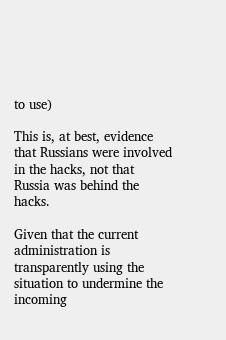to use)

This is, at best, evidence that Russians were involved in the hacks, not that Russia was behind the hacks.

Given that the current administration is transparently using the situation to undermine the incoming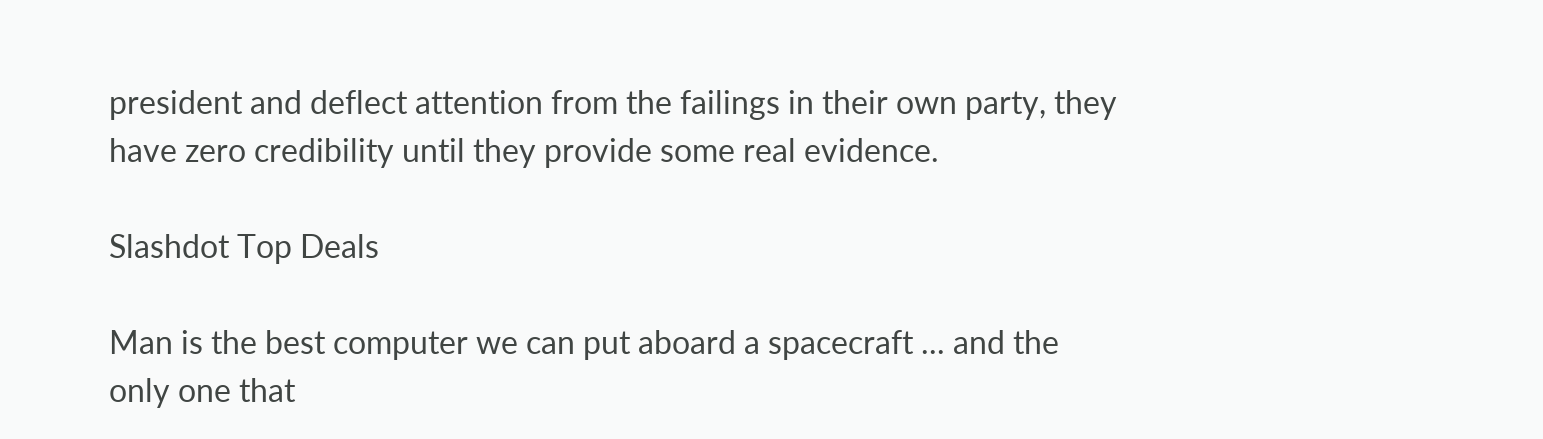president and deflect attention from the failings in their own party, they have zero credibility until they provide some real evidence.

Slashdot Top Deals

Man is the best computer we can put aboard a spacecraft ... and the only one that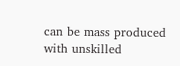can be mass produced with unskilled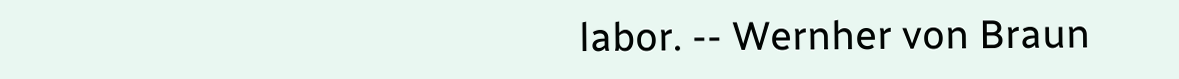labor. -- Wernher von Braun